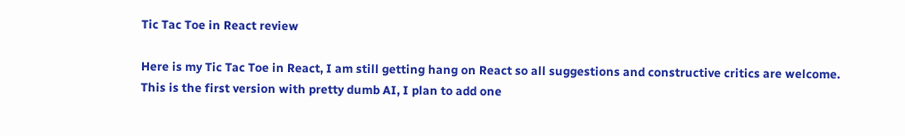Tic Tac Toe in React review

Here is my Tic Tac Toe in React, I am still getting hang on React so all suggestions and constructive critics are welcome.
This is the first version with pretty dumb AI, I plan to add one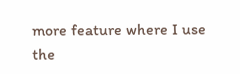more feature where I use the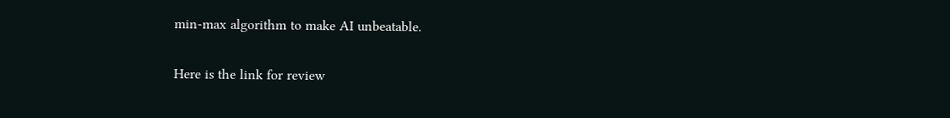min-max algorithm to make AI unbeatable.

Here is the link for review